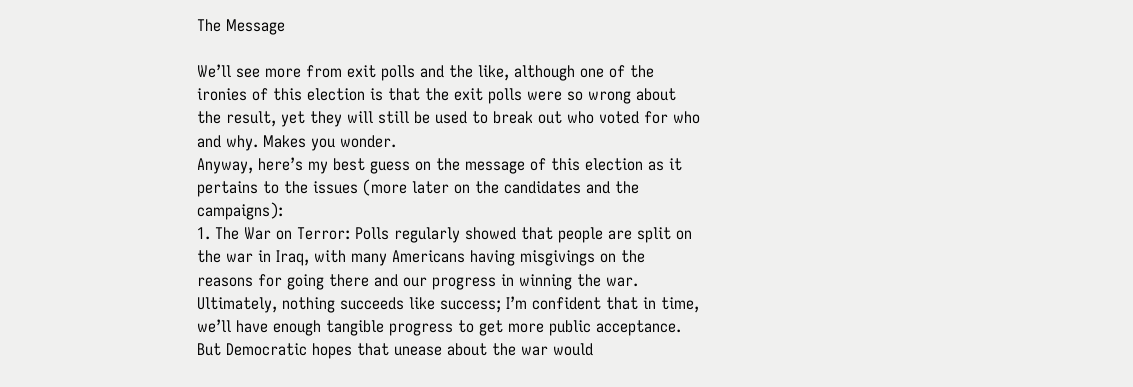The Message

We’ll see more from exit polls and the like, although one of the ironies of this election is that the exit polls were so wrong about the result, yet they will still be used to break out who voted for who and why. Makes you wonder.
Anyway, here’s my best guess on the message of this election as it pertains to the issues (more later on the candidates and the campaigns):
1. The War on Terror: Polls regularly showed that people are split on the war in Iraq, with many Americans having misgivings on the reasons for going there and our progress in winning the war. Ultimately, nothing succeeds like success; I’m confident that in time, we’ll have enough tangible progress to get more public acceptance.
But Democratic hopes that unease about the war would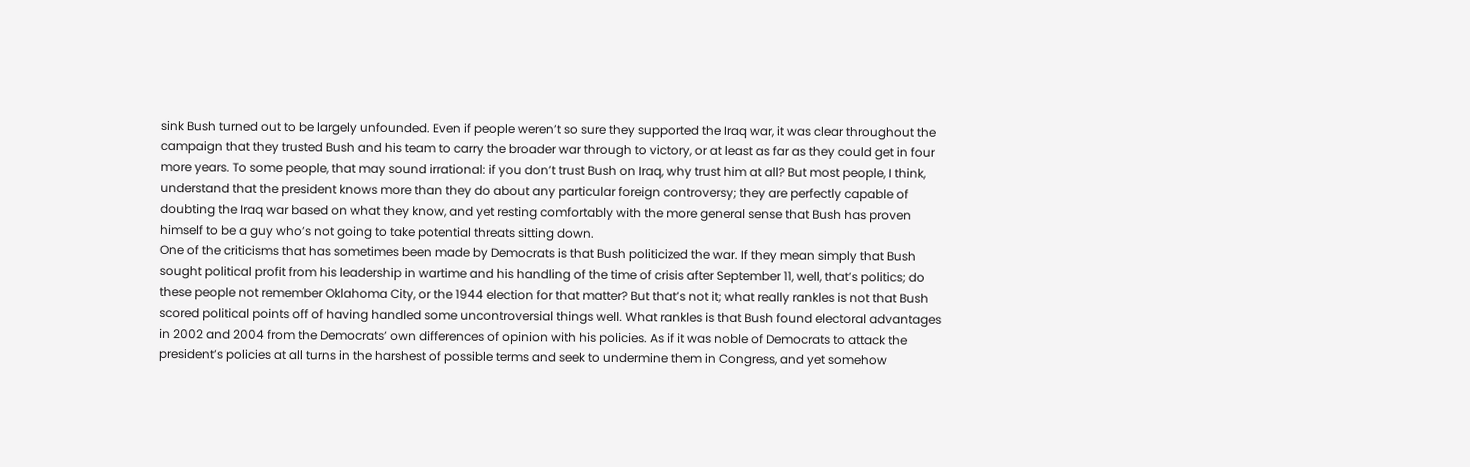sink Bush turned out to be largely unfounded. Even if people weren’t so sure they supported the Iraq war, it was clear throughout the campaign that they trusted Bush and his team to carry the broader war through to victory, or at least as far as they could get in four more years. To some people, that may sound irrational: if you don’t trust Bush on Iraq, why trust him at all? But most people, I think, understand that the president knows more than they do about any particular foreign controversy; they are perfectly capable of doubting the Iraq war based on what they know, and yet resting comfortably with the more general sense that Bush has proven himself to be a guy who’s not going to take potential threats sitting down.
One of the criticisms that has sometimes been made by Democrats is that Bush politicized the war. If they mean simply that Bush sought political profit from his leadership in wartime and his handling of the time of crisis after September 11, well, that’s politics; do these people not remember Oklahoma City, or the 1944 election for that matter? But that’s not it; what really rankles is not that Bush scored political points off of having handled some uncontroversial things well. What rankles is that Bush found electoral advantages in 2002 and 2004 from the Democrats’ own differences of opinion with his policies. As if it was noble of Democrats to attack the president’s policies at all turns in the harshest of possible terms and seek to undermine them in Congress, and yet somehow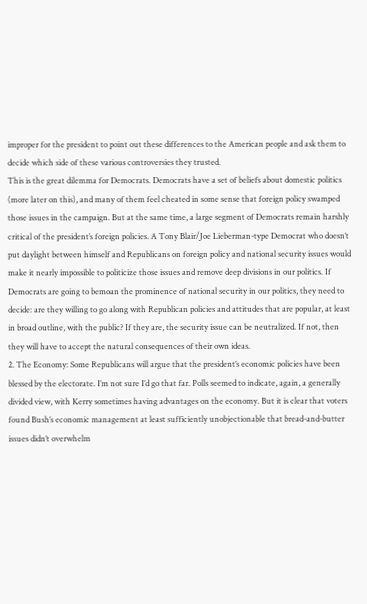improper for the president to point out these differences to the American people and ask them to decide which side of these various controversies they trusted.
This is the great dilemma for Democrats. Democrats have a set of beliefs about domestic politics (more later on this), and many of them feel cheated in some sense that foreign policy swamped those issues in the campaign. But at the same time, a large segment of Democrats remain harshly critical of the president’s foreign policies. A Tony Blair/Joe Lieberman-type Democrat who doesn’t put daylight between himself and Republicans on foreign policy and national security issues would make it nearly impossible to politicize those issues and remove deep divisions in our politics. If Democrats are going to bemoan the prominence of national security in our politics, they need to decide: are they willing to go along with Republican policies and attitudes that are popular, at least in broad outline, with the public? If they are, the security issue can be neutralized. If not, then they will have to accept the natural consequences of their own ideas.
2. The Economy: Some Republicans will argue that the president’s economic policies have been blessed by the electorate. I’m not sure I’d go that far. Polls seemed to indicate, again, a generally divided view, with Kerry sometimes having advantages on the economy. But it is clear that voters found Bush’s economic management at least sufficiently unobjectionable that bread-and-butter issues didn’t overwhelm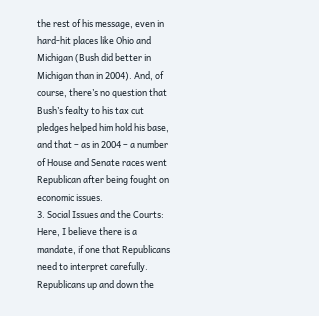the rest of his message, even in hard-hit places like Ohio and Michigan (Bush did better in Michigan than in 2004). And, of course, there’s no question that Bush’s fealty to his tax cut pledges helped him hold his base, and that – as in 2004 – a number of House and Senate races went Republican after being fought on economic issues.
3. Social Issues and the Courts: Here, I believe there is a mandate, if one that Republicans need to interpret carefully. Republicans up and down the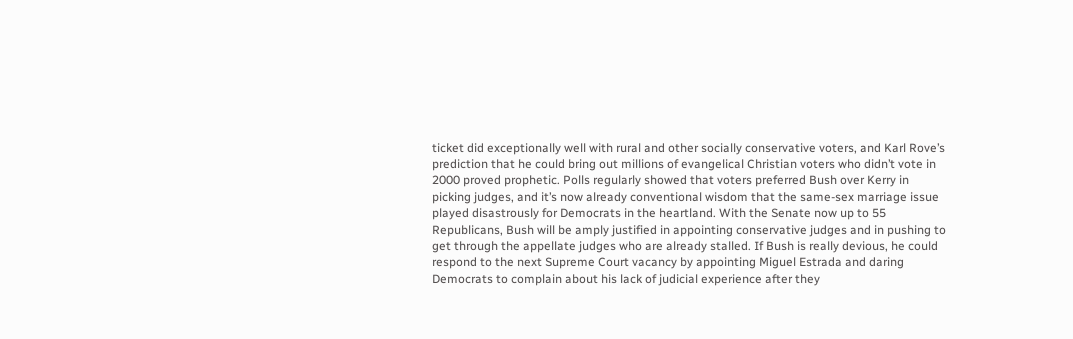ticket did exceptionally well with rural and other socially conservative voters, and Karl Rove’s prediction that he could bring out millions of evangelical Christian voters who didn’t vote in 2000 proved prophetic. Polls regularly showed that voters preferred Bush over Kerry in picking judges, and it’s now already conventional wisdom that the same-sex marriage issue played disastrously for Democrats in the heartland. With the Senate now up to 55 Republicans, Bush will be amply justified in appointing conservative judges and in pushing to get through the appellate judges who are already stalled. If Bush is really devious, he could respond to the next Supreme Court vacancy by appointing Miguel Estrada and daring Democrats to complain about his lack of judicial experience after they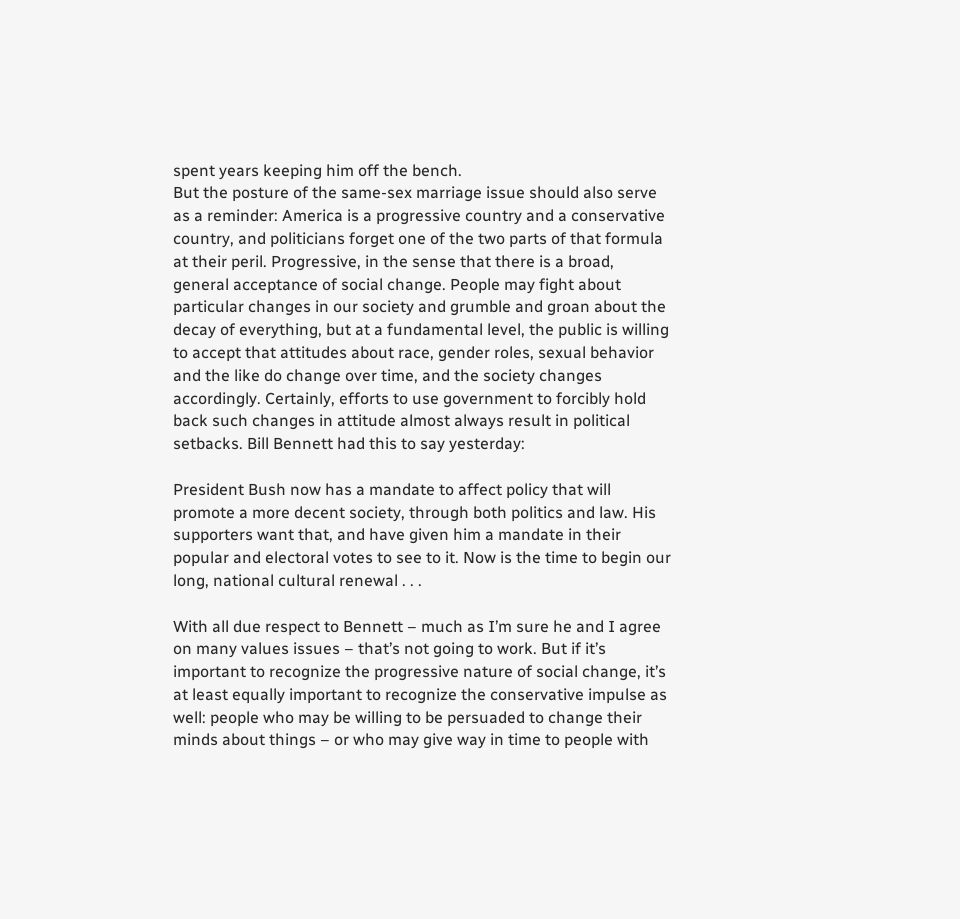spent years keeping him off the bench.
But the posture of the same-sex marriage issue should also serve as a reminder: America is a progressive country and a conservative country, and politicians forget one of the two parts of that formula at their peril. Progressive, in the sense that there is a broad, general acceptance of social change. People may fight about particular changes in our society and grumble and groan about the decay of everything, but at a fundamental level, the public is willing to accept that attitudes about race, gender roles, sexual behavior and the like do change over time, and the society changes accordingly. Certainly, efforts to use government to forcibly hold back such changes in attitude almost always result in political setbacks. Bill Bennett had this to say yesterday:

President Bush now has a mandate to affect policy that will promote a more decent society, through both politics and law. His supporters want that, and have given him a mandate in their popular and electoral votes to see to it. Now is the time to begin our long, national cultural renewal . . .

With all due respect to Bennett – much as I’m sure he and I agree on many values issues – that’s not going to work. But if it’s important to recognize the progressive nature of social change, it’s at least equally important to recognize the conservative impulse as well: people who may be willing to be persuaded to change their minds about things – or who may give way in time to people with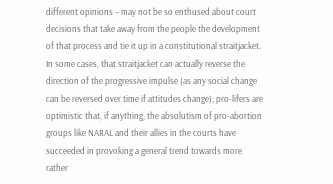different opinions – may not be so enthused about court decisions that take away from the people the development of that process and tie it up in a constitutional straitjacket. In some cases, that straitjacket can actually reverse the direction of the progressive impulse (as any social change can be reversed over time if attitudes change); pro-lifers are optimistic that, if anything, the absolutism of pro-abortion groups like NARAL and their allies in the courts have succeeded in provoking a general trend towards more rather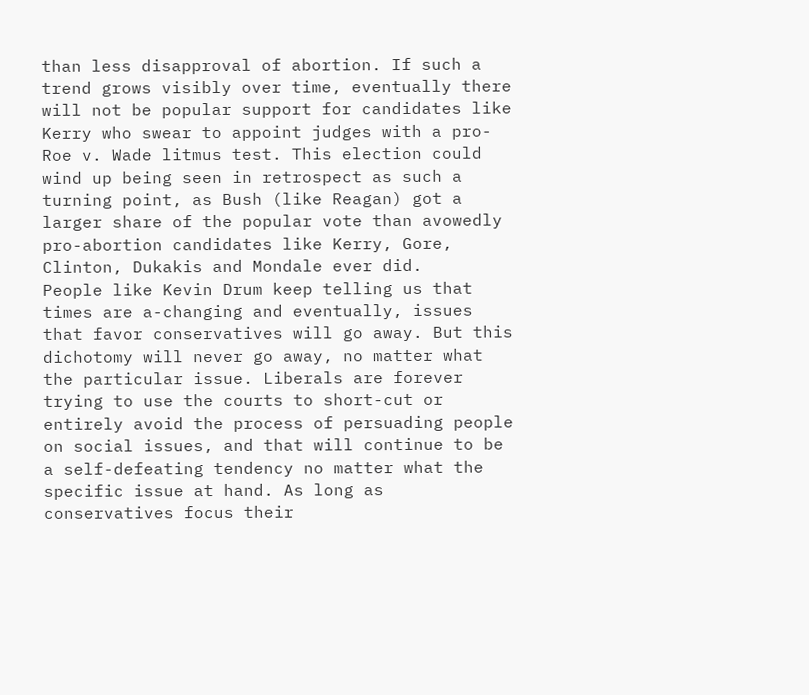than less disapproval of abortion. If such a trend grows visibly over time, eventually there will not be popular support for candidates like Kerry who swear to appoint judges with a pro-Roe v. Wade litmus test. This election could wind up being seen in retrospect as such a turning point, as Bush (like Reagan) got a larger share of the popular vote than avowedly pro-abortion candidates like Kerry, Gore, Clinton, Dukakis and Mondale ever did.
People like Kevin Drum keep telling us that times are a-changing and eventually, issues that favor conservatives will go away. But this dichotomy will never go away, no matter what the particular issue. Liberals are forever trying to use the courts to short-cut or entirely avoid the process of persuading people on social issues, and that will continue to be a self-defeating tendency no matter what the specific issue at hand. As long as conservatives focus their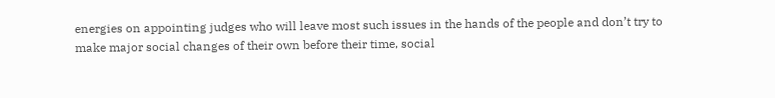energies on appointing judges who will leave most such issues in the hands of the people and don’t try to make major social changes of their own before their time, social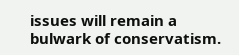issues will remain a bulwark of conservatism.